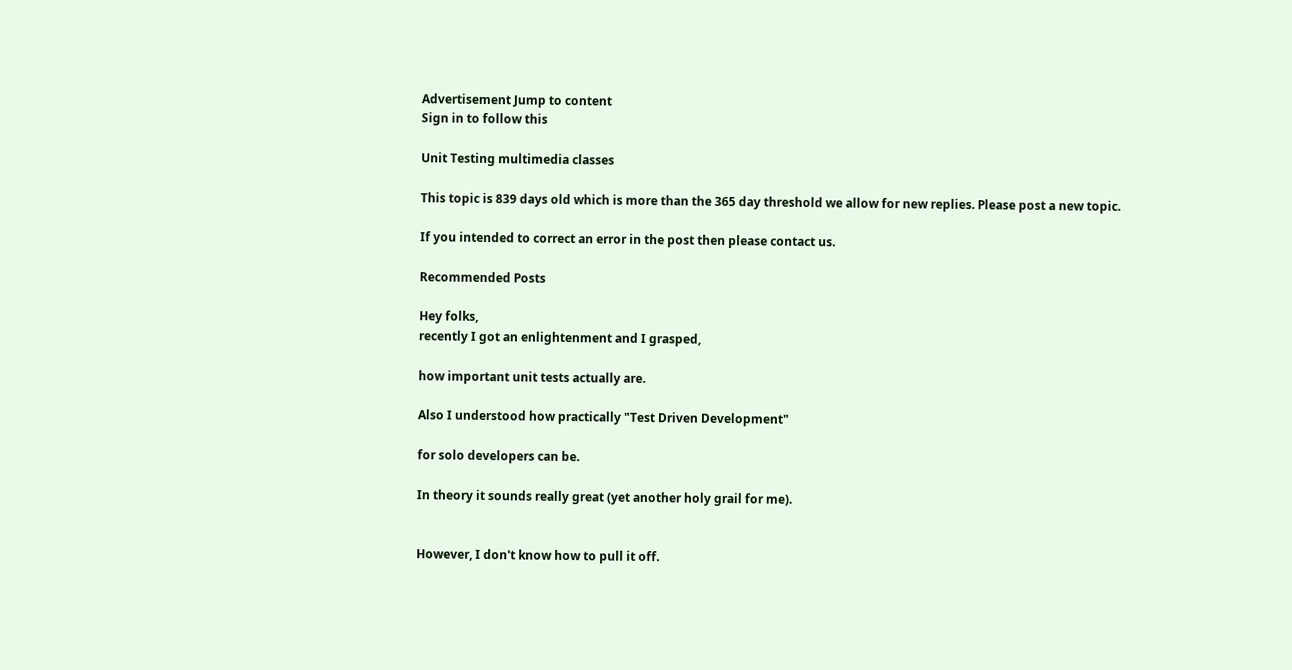Advertisement Jump to content
Sign in to follow this

Unit Testing multimedia classes

This topic is 839 days old which is more than the 365 day threshold we allow for new replies. Please post a new topic.

If you intended to correct an error in the post then please contact us.

Recommended Posts

Hey folks,
recently I got an enlightenment and I grasped,

how important unit tests actually are.

Also I understood how practically "Test Driven Development"

for solo developers can be.

In theory it sounds really great (yet another holy grail for me).


However, I don't know how to pull it off.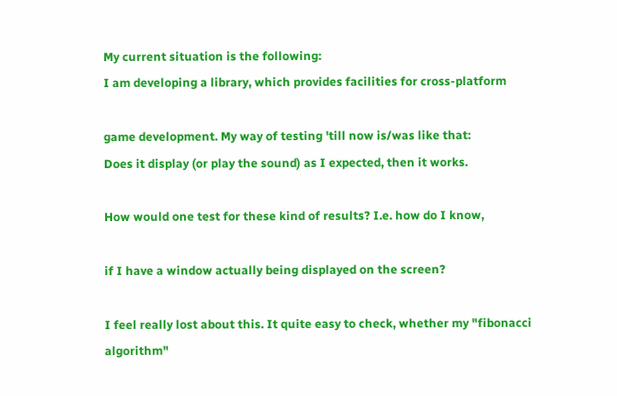My current situation is the following:
I am developing a library, which provides facilities for cross-platform

game development. My way of testing 'till now is/was like that:
Does it display (or play the sound) as I expected, then it works.

How would one test for these kind of results? I.e. how do I know,

if I have a window actually being displayed on the screen?

I feel really lost about this. It quite easy to check, whether my "fibonacci algorithm"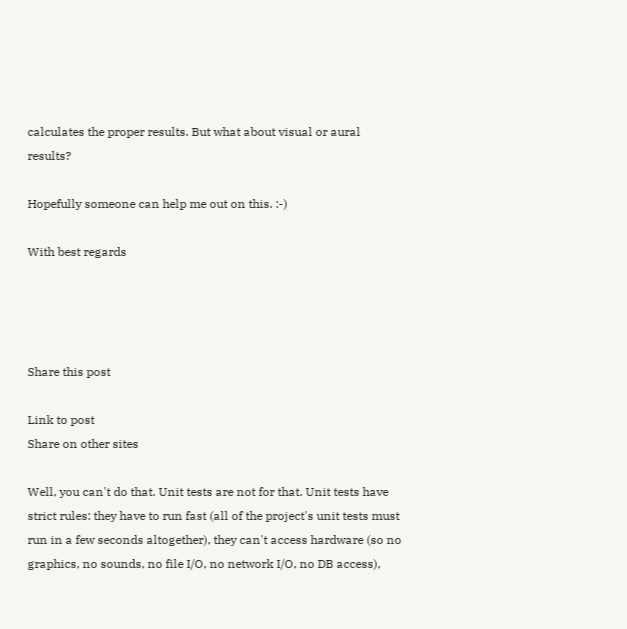calculates the proper results. But what about visual or aural results?

Hopefully someone can help me out on this. :-)

With best regards




Share this post

Link to post
Share on other sites

Well, you can't do that. Unit tests are not for that. Unit tests have strict rules: they have to run fast (all of the project's unit tests must run in a few seconds altogether), they can't access hardware (so no graphics, no sounds, no file I/O, no network I/O, no DB access),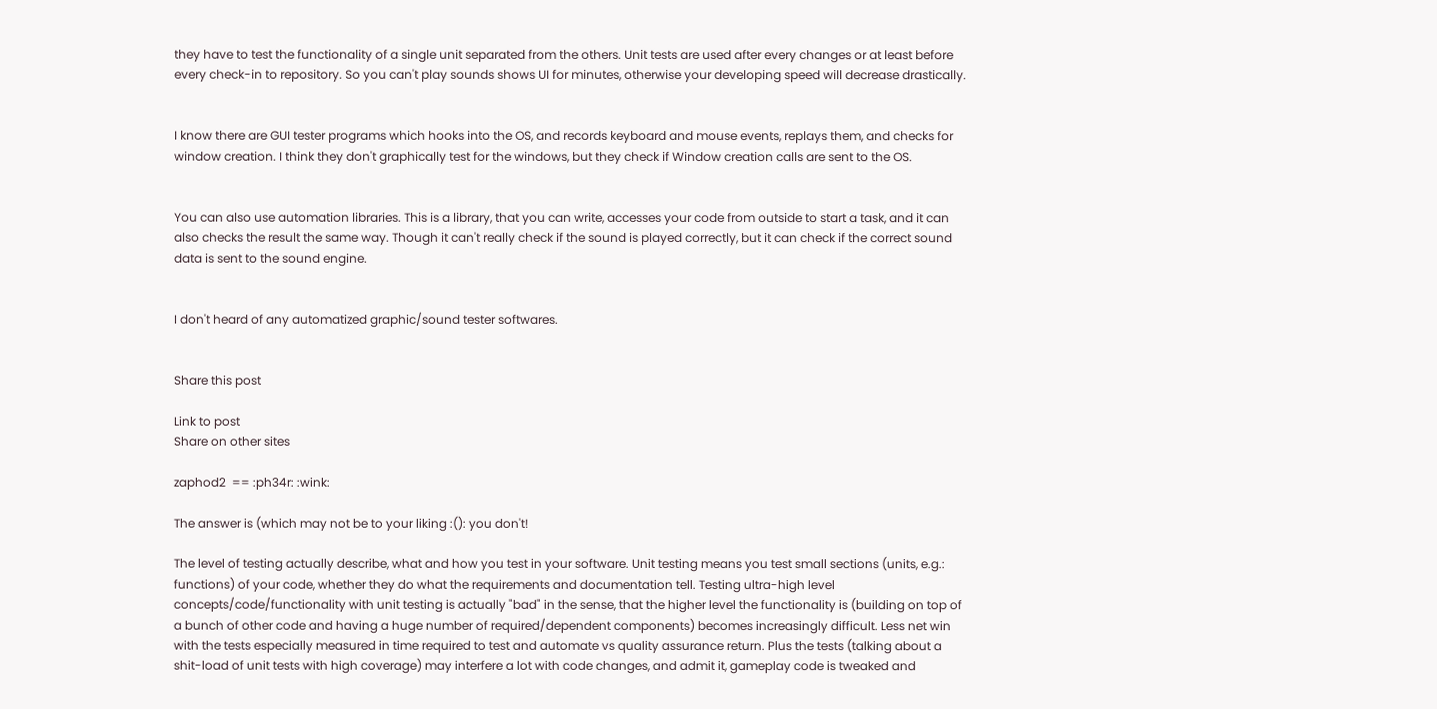they have to test the functionality of a single unit separated from the others. Unit tests are used after every changes or at least before every check-in to repository. So you can't play sounds shows UI for minutes, otherwise your developing speed will decrease drastically.


I know there are GUI tester programs which hooks into the OS, and records keyboard and mouse events, replays them, and checks for window creation. I think they don't graphically test for the windows, but they check if Window creation calls are sent to the OS.


You can also use automation libraries. This is a library, that you can write, accesses your code from outside to start a task, and it can also checks the result the same way. Though it can't really check if the sound is played correctly, but it can check if the correct sound data is sent to the sound engine.


I don't heard of any automatized graphic/sound tester softwares.


Share this post

Link to post
Share on other sites

zaphod2  == :ph34r: :wink:

The answer is (which may not be to your liking :(): you don't!

The level of testing actually describe, what and how you test in your software. Unit testing means you test small sections (units, e.g.: functions) of your code, whether they do what the requirements and documentation tell. Testing ultra-high level concepts/code/functionality with unit testing is actually "bad" in the sense, that the higher level the functionality is (building on top of a bunch of other code and having a huge number of required/dependent components) becomes increasingly difficult. Less net win with the tests especially measured in time required to test and automate vs quality assurance return. Plus the tests (talking about a shit-load of unit tests with high coverage) may interfere a lot with code changes, and admit it, gameplay code is tweaked and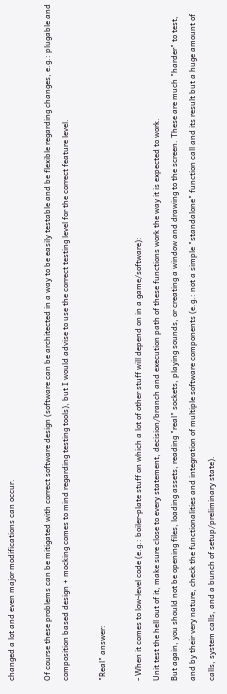changed a lot and even major modifications can occur.

Of course these problems can be mitigated with correct software design (software can be architected in a way to be easily testable and be flexible regarding changes, e.g.: plugable and composition based design + mocking comes to mind regarding testing tools), but I would advise to use the correct testing level for the correct feature level.

"Real" answer:

- When it comes to low-level code (e.g.: boiler-plate stuff on which a lot of other stuff will depend on in a game/software):
Unit test the hell out of it, make sure close to every statement, decision/branch and execution path of these functions work the way it is expected to work.
But again, you should not be opening files, loading assets, reading "real" sockets, playing sounds, or creating a window and drawing to the screen. These are much "harder" to test, and by their very nature, check the functionalities and integration of multiple software components (e.g.: not a simple "standalone" function call and its result but a huge amount of calls, system calls, and a bunch of setup/preliminary state).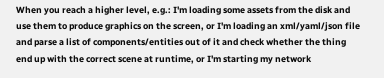When you reach a higher level, e.g.: I'm loading some assets from the disk and use them to produce graphics on the screen, or I'm loading an xml/yaml/json file and parse a list of components/entities out of it and check whether the thing end up with the correct scene at runtime, or I'm starting my network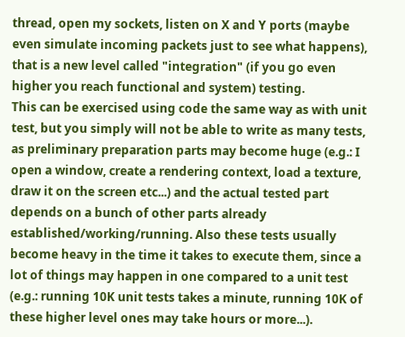thread, open my sockets, listen on X and Y ports (maybe even simulate incoming packets just to see what happens), that is a new level called "integration" (if you go even higher you reach functional and system) testing.
This can be exercised using code the same way as with unit test, but you simply will not be able to write as many tests, as preliminary preparation parts may become huge (e.g.: I open a window, create a rendering context, load a texture, draw it on the screen etc...) and the actual tested part depends on a bunch of other parts already established/working/running. Also these tests usually become heavy in the time it takes to execute them, since a lot of things may happen in one compared to a unit test (e.g.: running 10K unit tests takes a minute, running 10K of these higher level ones may take hours or more...).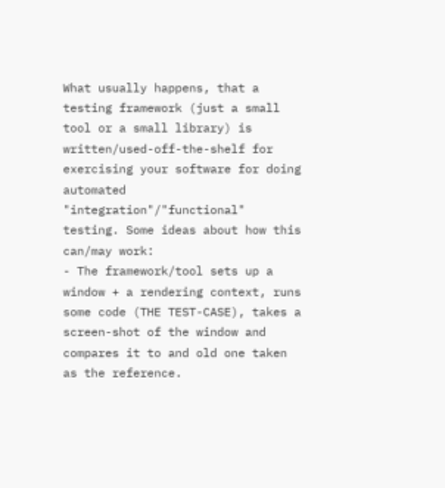What usually happens, that a testing framework (just a small tool or a small library) is written/used-off-the-shelf for exercising your software for doing automated "integration"/"functional" testing. Some ideas about how this can/may work:
- The framework/tool sets up a window + a rendering context, runs some code (THE TEST-CASE), takes a screen-shot of the window and compares it to and old one taken as the reference.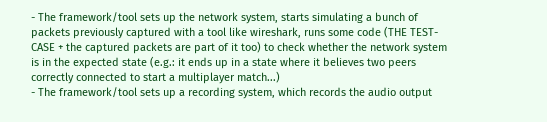- The framework/tool sets up the network system, starts simulating a bunch of packets previously captured with a tool like wireshark, runs some code (THE TEST-CASE + the captured packets are part of it too) to check whether the network system is in the expected state (e.g.: it ends up in a state where it believes two peers correctly connected to start a multiplayer match...)
- The framework/tool sets up a recording system, which records the audio output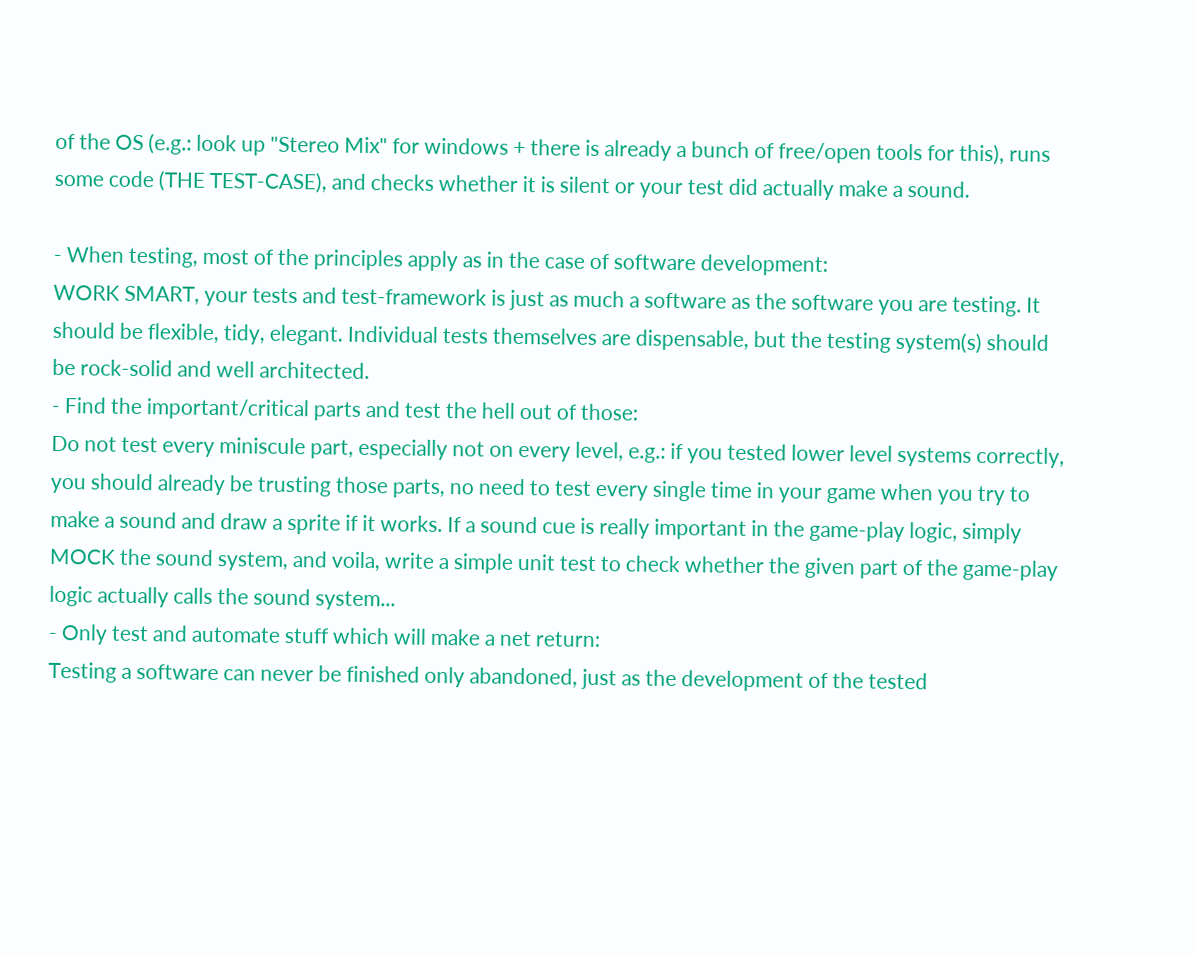of the OS (e.g.: look up "Stereo Mix" for windows + there is already a bunch of free/open tools for this), runs some code (THE TEST-CASE), and checks whether it is silent or your test did actually make a sound.

- When testing, most of the principles apply as in the case of software development:
WORK SMART, your tests and test-framework is just as much a software as the software you are testing. It should be flexible, tidy, elegant. Individual tests themselves are dispensable, but the testing system(s) should be rock-solid and well architected.
- Find the important/critical parts and test the hell out of those:
Do not test every miniscule part, especially not on every level, e.g.: if you tested lower level systems correctly, you should already be trusting those parts, no need to test every single time in your game when you try to make a sound and draw a sprite if it works. If a sound cue is really important in the game-play logic, simply MOCK the sound system, and voila, write a simple unit test to check whether the given part of the game-play logic actually calls the sound system...
- Only test and automate stuff which will make a net return:
Testing a software can never be finished only abandoned, just as the development of the tested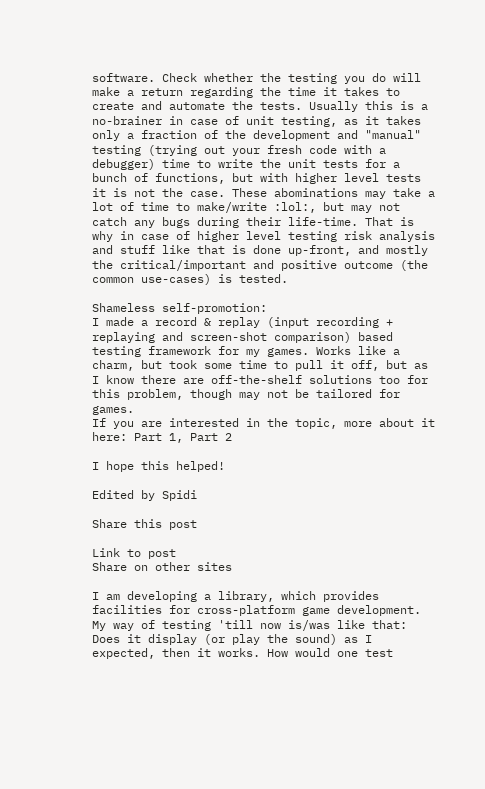software. Check whether the testing you do will make a return regarding the time it takes to create and automate the tests. Usually this is a no-brainer in case of unit testing, as it takes only a fraction of the development and "manual" testing (trying out your fresh code with a debugger) time to write the unit tests for a bunch of functions, but with higher level tests it is not the case. These abominations may take a lot of time to make/write :lol:, but may not catch any bugs during their life-time. That is why in case of higher level testing risk analysis and stuff like that is done up-front, and mostly the critical/important and positive outcome (the common use-cases) is tested.

Shameless self-promotion:
I made a record & replay (input recording + replaying and screen-shot comparison) based testing framework for my games. Works like a charm, but took some time to pull it off, but as I know there are off-the-shelf solutions too for this problem, though may not be tailored for games.
If you are interested in the topic, more about it here: Part 1, Part 2

I hope this helped!

Edited by Spidi

Share this post

Link to post
Share on other sites

I am developing a library, which provides facilities for cross-platform game development. My way of testing 'till now is/was like that: Does it display (or play the sound) as I expected, then it works. How would one test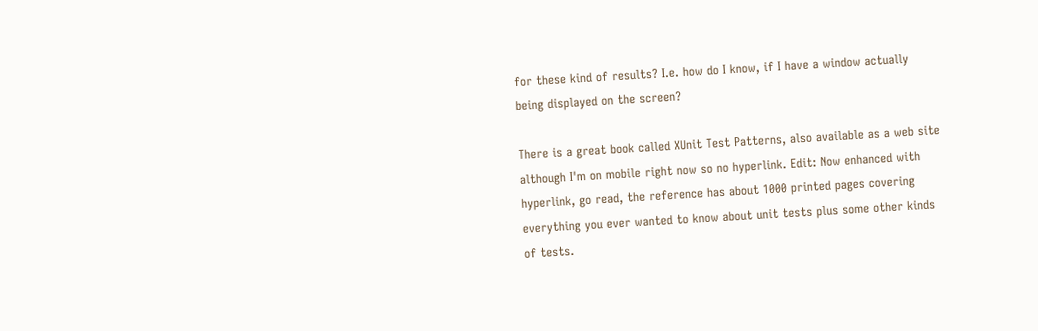for these kind of results? I.e. how do I know, if I have a window actually being displayed on the screen?

There is a great book called XUnit Test Patterns, also available as a web site although I'm on mobile right now so no hyperlink. Edit: Now enhanced with hyperlink, go read, the reference has about 1000 printed pages covering everything you ever wanted to know about unit tests plus some other kinds of tests.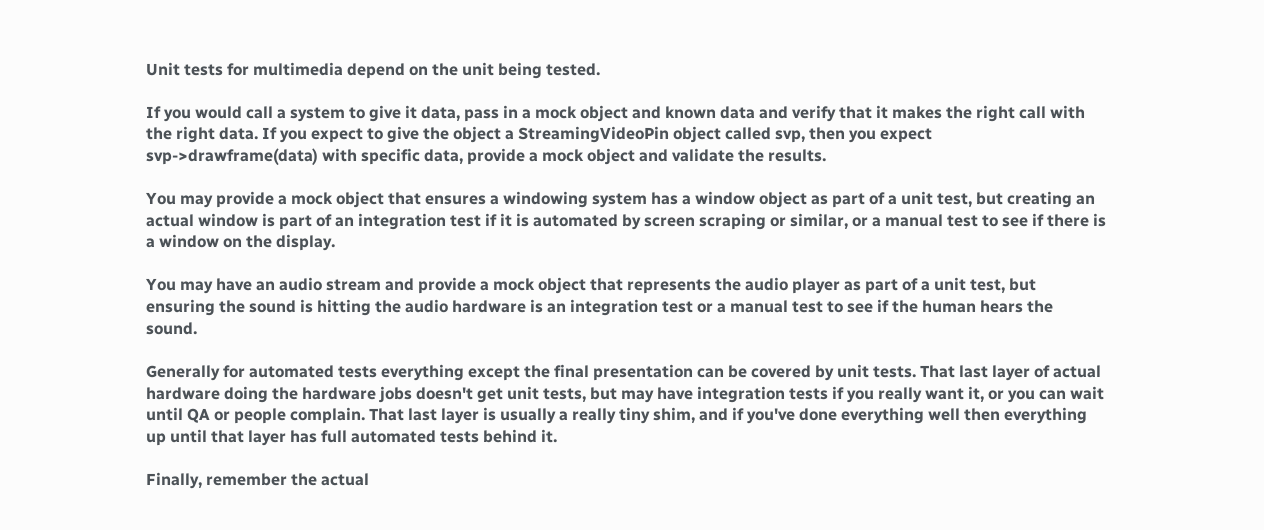Unit tests for multimedia depend on the unit being tested.

If you would call a system to give it data, pass in a mock object and known data and verify that it makes the right call with the right data. If you expect to give the object a StreamingVideoPin object called svp, then you expect svp->drawframe(data) with specific data, provide a mock object and validate the results.

You may provide a mock object that ensures a windowing system has a window object as part of a unit test, but creating an actual window is part of an integration test if it is automated by screen scraping or similar, or a manual test to see if there is a window on the display.

You may have an audio stream and provide a mock object that represents the audio player as part of a unit test, but ensuring the sound is hitting the audio hardware is an integration test or a manual test to see if the human hears the sound.

Generally for automated tests everything except the final presentation can be covered by unit tests. That last layer of actual hardware doing the hardware jobs doesn't get unit tests, but may have integration tests if you really want it, or you can wait until QA or people complain. That last layer is usually a really tiny shim, and if you've done everything well then everything up until that layer has full automated tests behind it.

Finally, remember the actual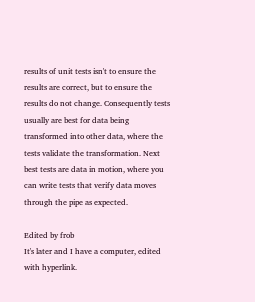results of unit tests isn't to ensure the results are correct, but to ensure the results do not change. Consequently tests usually are best for data being transformed into other data, where the tests validate the transformation. Next best tests are data in motion, where you can write tests that verify data moves through the pipe as expected.

Edited by frob
It's later and I have a computer, edited with hyperlink.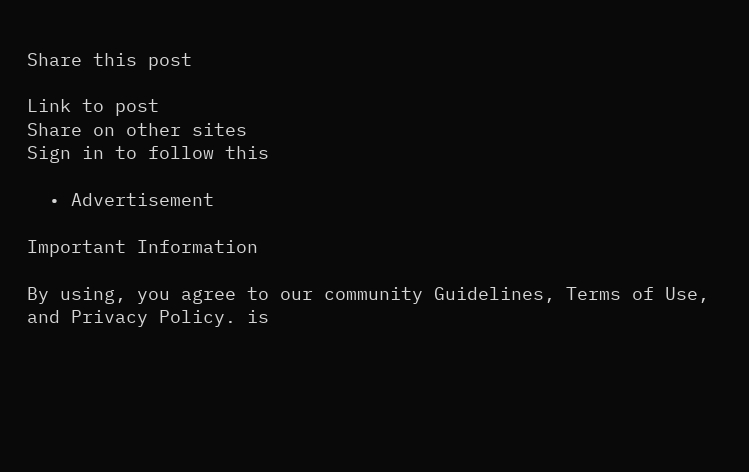Share this post

Link to post
Share on other sites
Sign in to follow this

  • Advertisement

Important Information

By using, you agree to our community Guidelines, Terms of Use, and Privacy Policy. is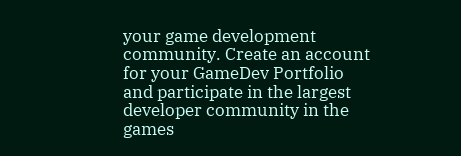your game development community. Create an account for your GameDev Portfolio and participate in the largest developer community in the games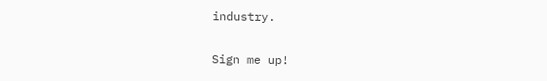industry.

Sign me up!